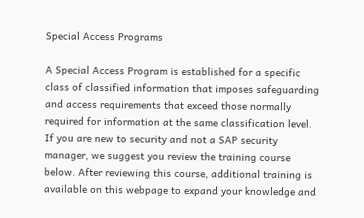Special Access Programs

A Special Access Program is established for a specific class of classified information that imposes safeguarding and access requirements that exceed those normally required for information at the same classification level. If you are new to security and not a SAP security manager, we suggest you review the training course below. After reviewing this course, additional training is available on this webpage to expand your knowledge and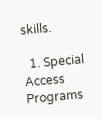skills.

  1. Special Access Programs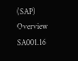(SAP) Overview SA001.16